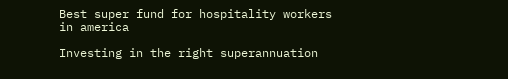Best super fund for hospitality workers in america

Investing in the right superannuation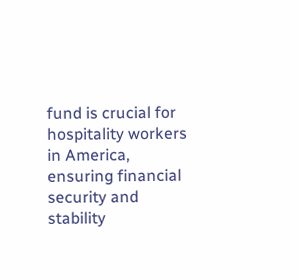fund is crucial for hospitality workers in America, ensuring financial security and stability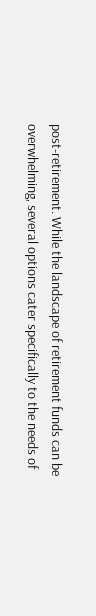post-retirement. While the landscape of retirement funds can be overwhelming, several options cater specifically to the needs of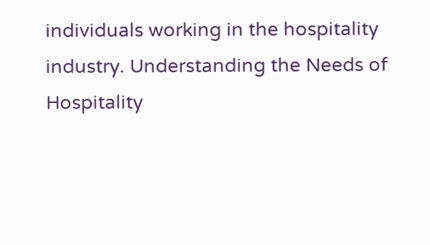individuals working in the hospitality industry. Understanding the Needs of Hospitality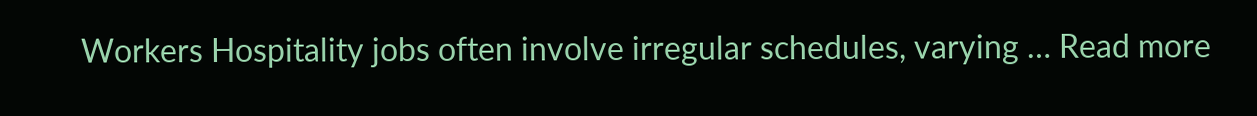Workers Hospitality jobs often involve irregular schedules, varying … Read more